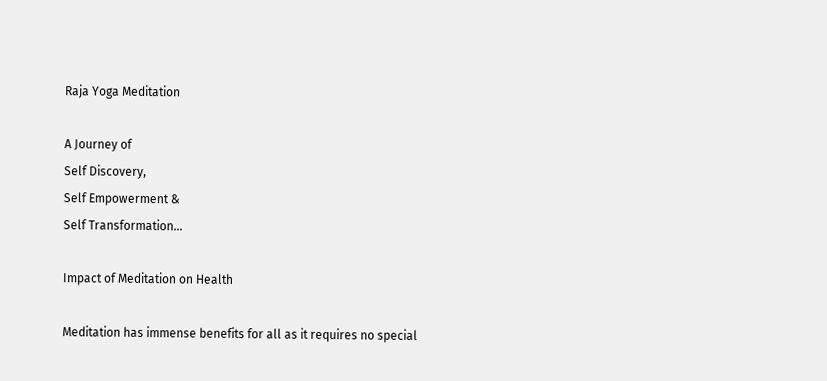Raja Yoga Meditation

A Journey of
Self Discovery,
Self Empowerment &
Self Transformation…

Impact of Meditation on Health

Meditation has immense benefits for all as it requires no special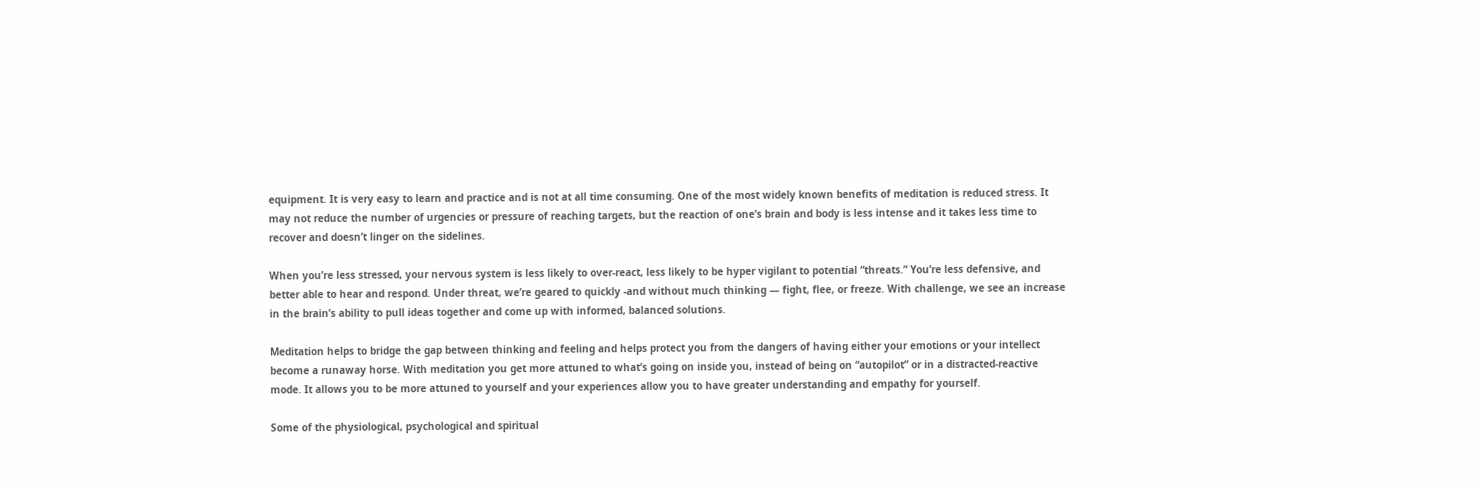equipment. It is very easy to learn and practice and is not at all time consuming. One of the most widely known benefits of meditation is reduced stress. It may not reduce the number of urgencies or pressure of reaching targets, but the reaction of one’s brain and body is less intense and it takes less time to recover and doesn’t linger on the sidelines.

When you’re less stressed, your nervous system is less likely to over-react, less likely to be hyper vigilant to potential “threats.” You’re less defensive, and better able to hear and respond. Under threat, we’re geared to quickly -and without much thinking — fight, flee, or freeze. With challenge, we see an increase in the brain’s ability to pull ideas together and come up with informed, balanced solutions.

Meditation helps to bridge the gap between thinking and feeling and helps protect you from the dangers of having either your emotions or your intellect become a runaway horse. With meditation you get more attuned to what’s going on inside you, instead of being on “autopilot” or in a distracted-reactive mode. It allows you to be more attuned to yourself and your experiences allow you to have greater understanding and empathy for yourself.

Some of the physiological, psychological and spiritual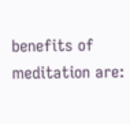benefits of meditation are: